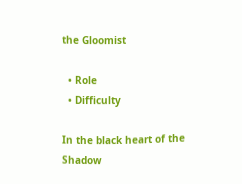the Gloomist

  • Role
  • Difficulty

In the black heart of the Shadow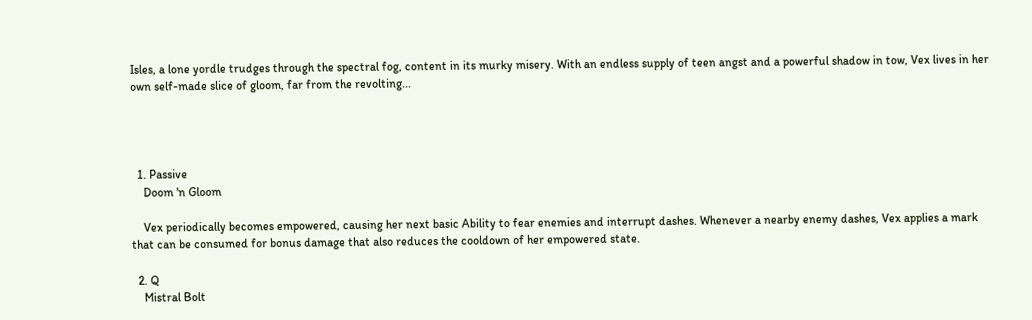Isles, a lone yordle trudges through the spectral fog, content in its murky misery. With an endless supply of teen angst and a powerful shadow in tow, Vex lives in her own self-made slice of gloom, far from the revolting...




  1. Passive
    Doom 'n Gloom

    Vex periodically becomes empowered, causing her next basic Ability to fear enemies and interrupt dashes. Whenever a nearby enemy dashes, Vex applies a mark that can be consumed for bonus damage that also reduces the cooldown of her empowered state.

  2. Q
    Mistral Bolt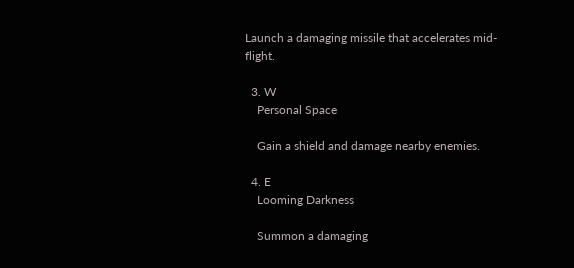Launch a damaging missile that accelerates mid-flight.

  3. W
    Personal Space

    Gain a shield and damage nearby enemies.

  4. E
    Looming Darkness

    Summon a damaging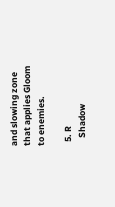and slowing zone that applies Gloom to enemies.

  5. R
    Shadow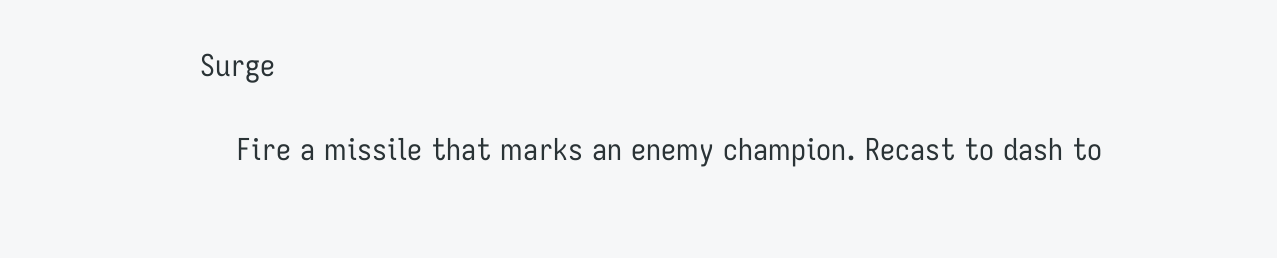Surge

    Fire a missile that marks an enemy champion. Recast to dash to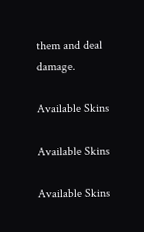them and deal damage.

Available Skins

Available Skins

Available Skins